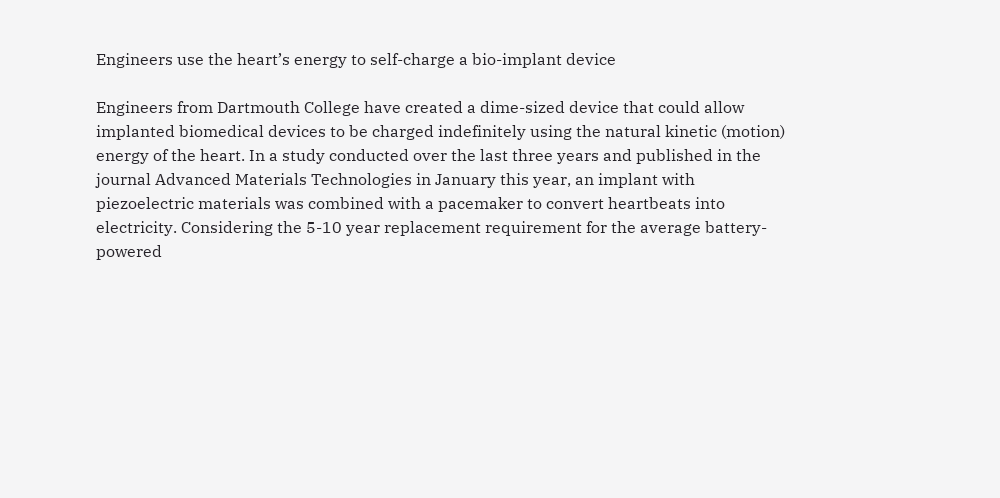Engineers use the heart’s energy to self-charge a bio-implant device

Engineers from Dartmouth College have created a dime-sized device that could allow implanted biomedical devices to be charged indefinitely using the natural kinetic (motion) energy of the heart. In a study conducted over the last three years and published in the journal Advanced Materials Technologies in January this year, an implant with piezoelectric materials was combined with a pacemaker to convert heartbeats into electricity. Considering the 5-10 year replacement requirement for the average battery-powered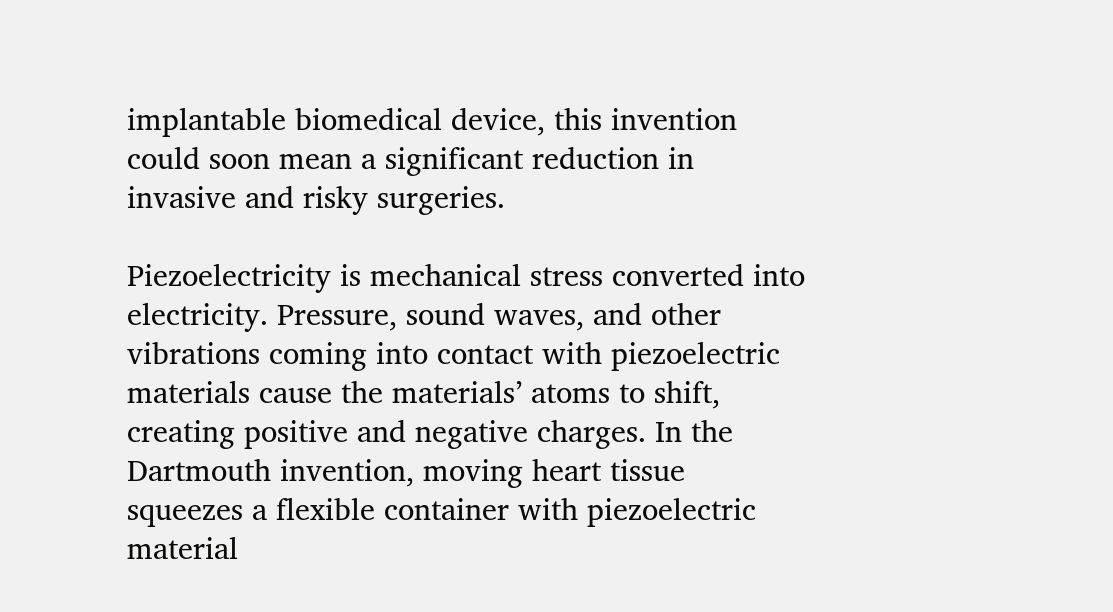implantable biomedical device, this invention could soon mean a significant reduction in invasive and risky surgeries.

Piezoelectricity is mechanical stress converted into electricity. Pressure, sound waves, and other vibrations coming into contact with piezoelectric materials cause the materials’ atoms to shift, creating positive and negative charges. In the Dartmouth invention, moving heart tissue squeezes a flexible container with piezoelectric material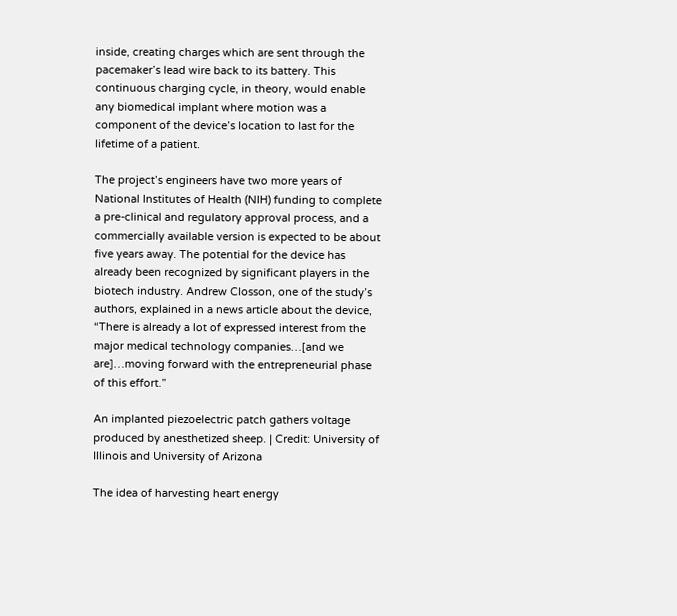inside, creating charges which are sent through the pacemaker’s lead wire back to its battery. This continuous charging cycle, in theory, would enable any biomedical implant where motion was a component of the device’s location to last for the lifetime of a patient.

The project’s engineers have two more years of National Institutes of Health (NIH) funding to complete a pre-clinical and regulatory approval process, and a commercially available version is expected to be about five years away. The potential for the device has already been recognized by significant players in the biotech industry. Andrew Closson, one of the study’s authors, explained in a news article about the device, “There is already a lot of expressed interest from the major medical technology companies…[and we are]…moving forward with the entrepreneurial phase of this effort.”

An implanted piezoelectric patch gathers voltage produced by anesthetized sheep. | Credit: University of Illinois and University of Arizona

The idea of harvesting heart energy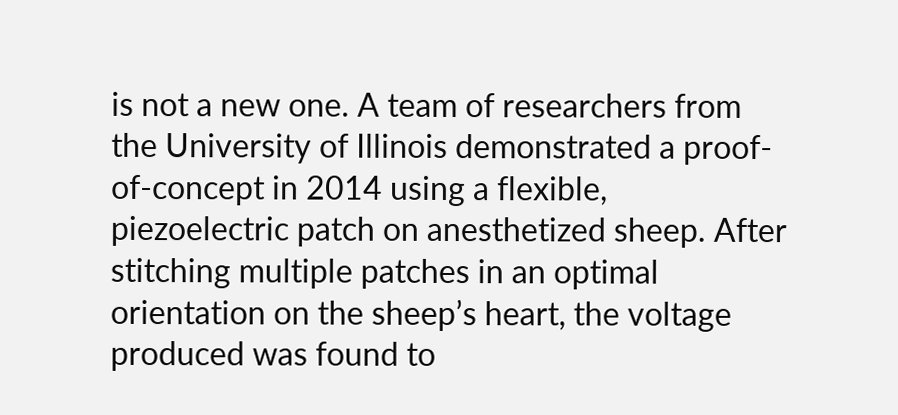is not a new one. A team of researchers from the University of Illinois demonstrated a proof-of-concept in 2014 using a flexible, piezoelectric patch on anesthetized sheep. After stitching multiple patches in an optimal orientation on the sheep’s heart, the voltage produced was found to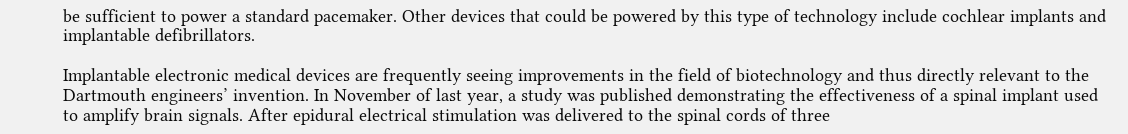be sufficient to power a standard pacemaker. Other devices that could be powered by this type of technology include cochlear implants and implantable defibrillators.

Implantable electronic medical devices are frequently seeing improvements in the field of biotechnology and thus directly relevant to the Dartmouth engineers’ invention. In November of last year, a study was published demonstrating the effectiveness of a spinal implant used to amplify brain signals. After epidural electrical stimulation was delivered to the spinal cords of three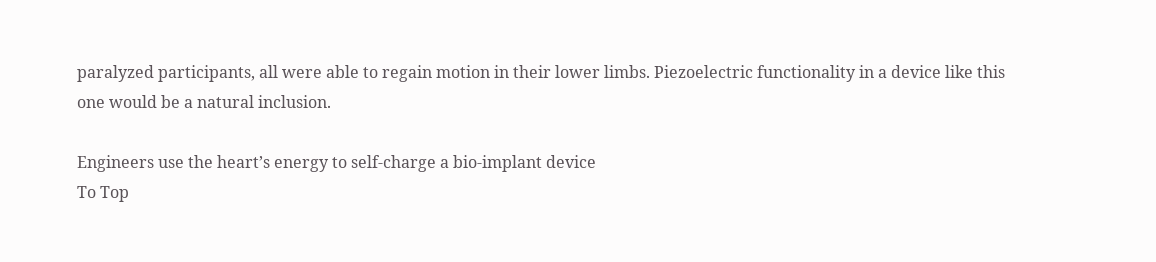paralyzed participants, all were able to regain motion in their lower limbs. Piezoelectric functionality in a device like this one would be a natural inclusion.

Engineers use the heart’s energy to self-charge a bio-implant device
To Top